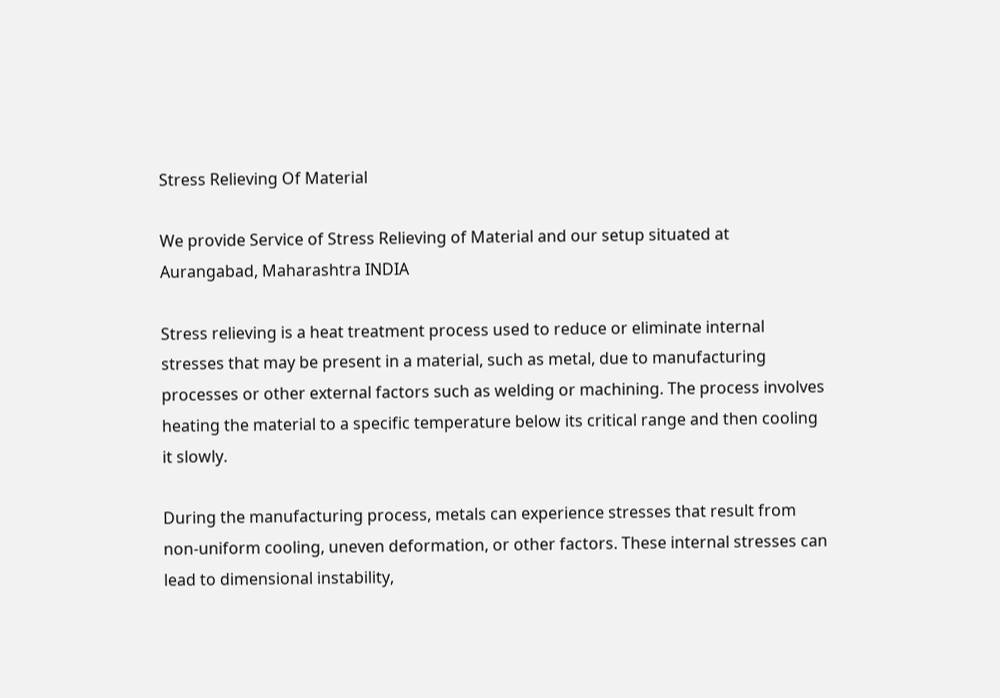Stress Relieving Of Material

We provide Service of Stress Relieving of Material and our setup situated at Aurangabad, Maharashtra INDIA

Stress relieving is a heat treatment process used to reduce or eliminate internal stresses that may be present in a material, such as metal, due to manufacturing processes or other external factors such as welding or machining. The process involves heating the material to a specific temperature below its critical range and then cooling it slowly.

During the manufacturing process, metals can experience stresses that result from non-uniform cooling, uneven deformation, or other factors. These internal stresses can lead to dimensional instability,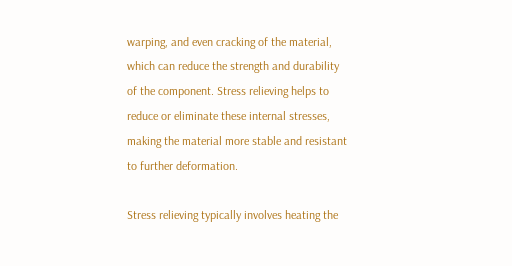warping, and even cracking of the material, which can reduce the strength and durability of the component. Stress relieving helps to reduce or eliminate these internal stresses, making the material more stable and resistant to further deformation.

Stress relieving typically involves heating the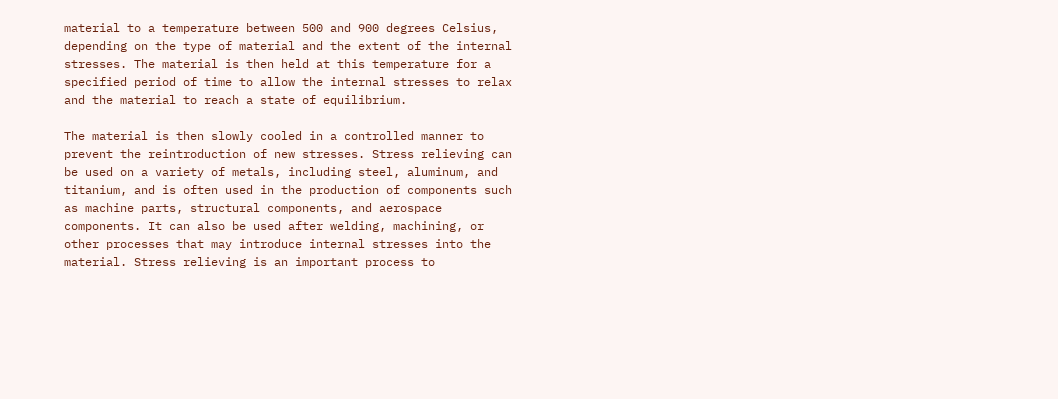material to a temperature between 500 and 900 degrees Celsius, depending on the type of material and the extent of the internal stresses. The material is then held at this temperature for a specified period of time to allow the internal stresses to relax and the material to reach a state of equilibrium.

The material is then slowly cooled in a controlled manner to prevent the reintroduction of new stresses. Stress relieving can be used on a variety of metals, including steel, aluminum, and titanium, and is often used in the production of components such as machine parts, structural components, and aerospace components. It can also be used after welding, machining, or other processes that may introduce internal stresses into the material. Stress relieving is an important process to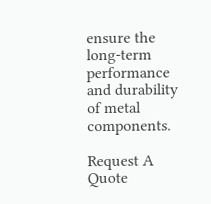ensure the long-term performance and durability of metal components.

Request A Quote